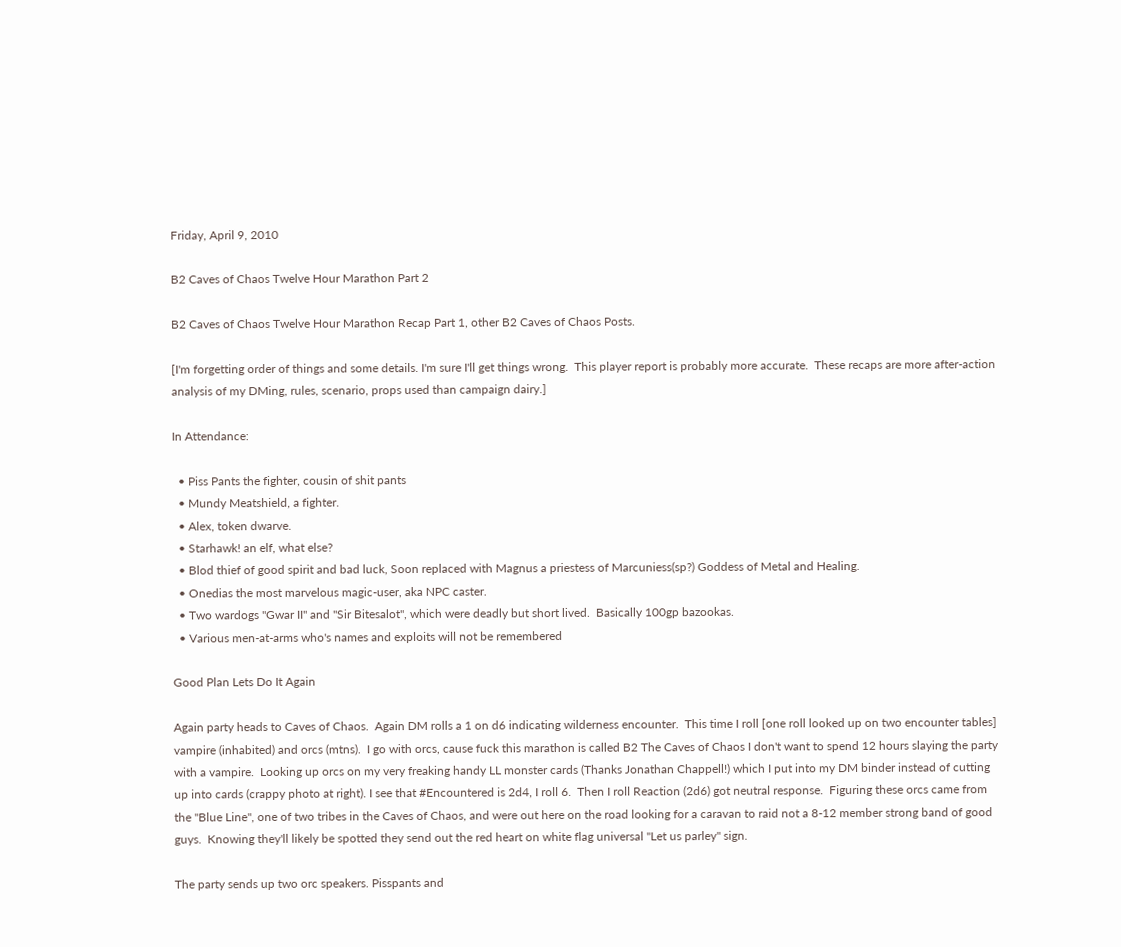Friday, April 9, 2010

B2 Caves of Chaos Twelve Hour Marathon Part 2

B2 Caves of Chaos Twelve Hour Marathon Recap Part 1, other B2 Caves of Chaos Posts.

[I'm forgetting order of things and some details. I'm sure I'll get things wrong.  This player report is probably more accurate.  These recaps are more after-action analysis of my DMing, rules, scenario, props used than campaign dairy.]

In Attendance:

  • Piss Pants the fighter, cousin of shit pants
  • Mundy Meatshield, a fighter.
  • Alex, token dwarve.
  • Starhawk! an elf, what else?
  • Blod thief of good spirit and bad luck, Soon replaced with Magnus a priestess of Marcuniess(sp?) Goddess of Metal and Healing.
  • Onedias the most marvelous magic-user, aka NPC caster.
  • Two wardogs "Gwar II" and "Sir Bitesalot", which were deadly but short lived.  Basically 100gp bazookas.
  • Various men-at-arms who's names and exploits will not be remembered

Good Plan Lets Do It Again

Again party heads to Caves of Chaos.  Again DM rolls a 1 on d6 indicating wilderness encounter.  This time I roll [one roll looked up on two encounter tables] vampire (inhabited) and orcs (mtns).  I go with orcs, cause fuck this marathon is called B2 The Caves of Chaos I don't want to spend 12 hours slaying the party with a vampire.  Looking up orcs on my very freaking handy LL monster cards (Thanks Jonathan Chappell!) which I put into my DM binder instead of cutting up into cards (crappy photo at right). I see that #Encountered is 2d4, I roll 6.  Then I roll Reaction (2d6) got neutral response.  Figuring these orcs came from the "Blue Line", one of two tribes in the Caves of Chaos, and were out here on the road looking for a caravan to raid not a 8-12 member strong band of good guys.  Knowing they'll likely be spotted they send out the red heart on white flag universal "Let us parley" sign.

The party sends up two orc speakers. Pisspants and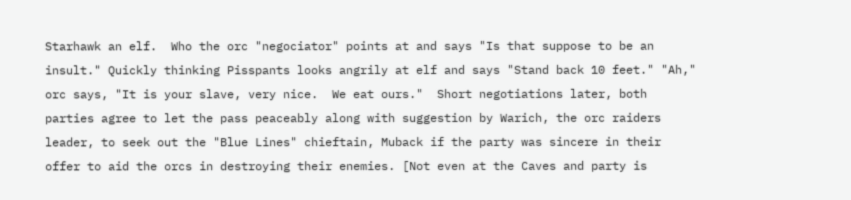Starhawk an elf.  Who the orc "negociator" points at and says "Is that suppose to be an insult." Quickly thinking Pisspants looks angrily at elf and says "Stand back 10 feet." "Ah," orc says, "It is your slave, very nice.  We eat ours."  Short negotiations later, both parties agree to let the pass peaceably along with suggestion by Warich, the orc raiders leader, to seek out the "Blue Lines" chieftain, Muback if the party was sincere in their offer to aid the orcs in destroying their enemies. [Not even at the Caves and party is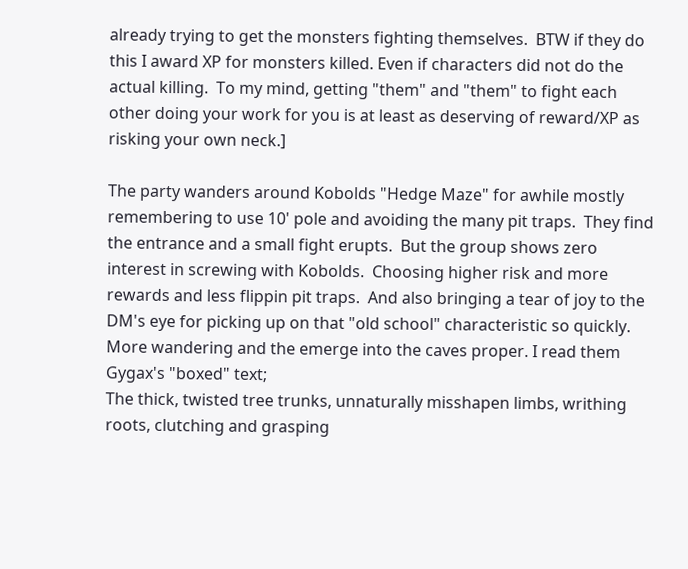already trying to get the monsters fighting themselves.  BTW if they do this I award XP for monsters killed. Even if characters did not do the actual killing.  To my mind, getting "them" and "them" to fight each other doing your work for you is at least as deserving of reward/XP as risking your own neck.]

The party wanders around Kobolds "Hedge Maze" for awhile mostly remembering to use 10' pole and avoiding the many pit traps.  They find the entrance and a small fight erupts.  But the group shows zero interest in screwing with Kobolds.  Choosing higher risk and more rewards and less flippin pit traps.  And also bringing a tear of joy to the DM's eye for picking up on that "old school" characteristic so quickly.  More wandering and the emerge into the caves proper. I read them Gygax's "boxed" text;
The thick, twisted tree trunks, unnaturally misshapen limbs, writhing roots, clutching and grasping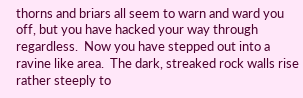thorns and briars all seem to warn and ward you off, but you have hacked your way through regardless.  Now you have stepped out into a ravine like area.  The dark, streaked rock walls rise rather steeply to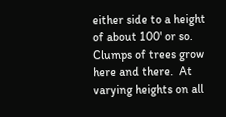either side to a height of about 100' or so.  Clumps of trees grow here and there.  At varying heights on all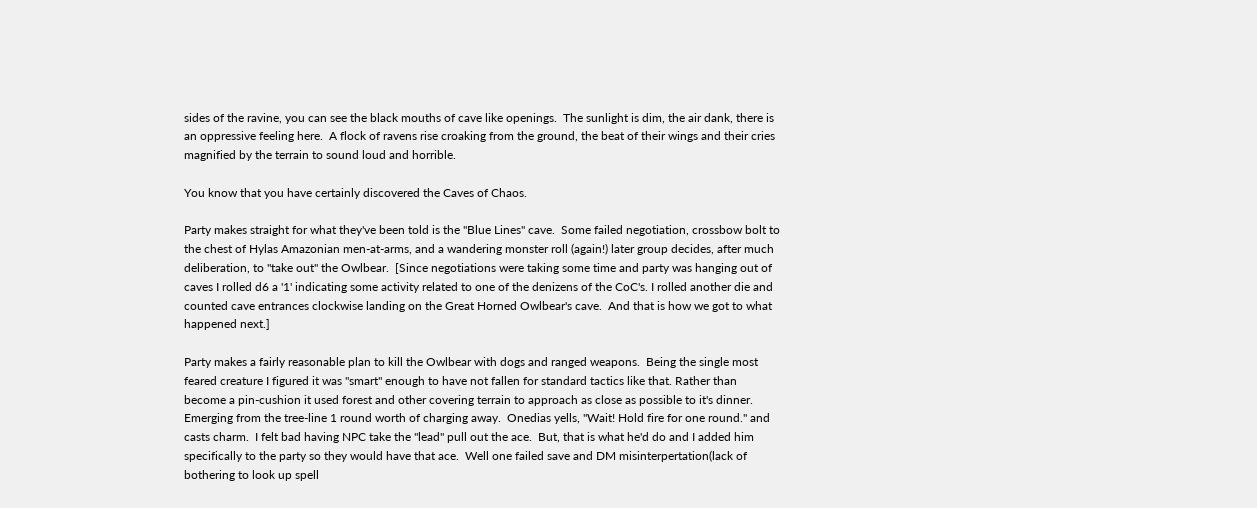sides of the ravine, you can see the black mouths of cave like openings.  The sunlight is dim, the air dank, there is an oppressive feeling here.  A flock of ravens rise croaking from the ground, the beat of their wings and their cries magnified by the terrain to sound loud and horrible.

You know that you have certainly discovered the Caves of Chaos.

Party makes straight for what they've been told is the "Blue Lines" cave.  Some failed negotiation, crossbow bolt to the chest of Hylas Amazonian men-at-arms, and a wandering monster roll (again!) later group decides, after much deliberation, to "take out" the Owlbear.  [Since negotiations were taking some time and party was hanging out of caves I rolled d6 a '1' indicating some activity related to one of the denizens of the CoC's. I rolled another die and counted cave entrances clockwise landing on the Great Horned Owlbear's cave.  And that is how we got to what happened next.]

Party makes a fairly reasonable plan to kill the Owlbear with dogs and ranged weapons.  Being the single most feared creature I figured it was "smart" enough to have not fallen for standard tactics like that. Rather than become a pin-cushion it used forest and other covering terrain to approach as close as possible to it's dinner.  Emerging from the tree-line 1 round worth of charging away.  Onedias yells, "Wait! Hold fire for one round." and casts charm.  I felt bad having NPC take the "lead" pull out the ace.  But, that is what he'd do and I added him specifically to the party so they would have that ace.  Well one failed save and DM misinterpertation(lack of bothering to look up spell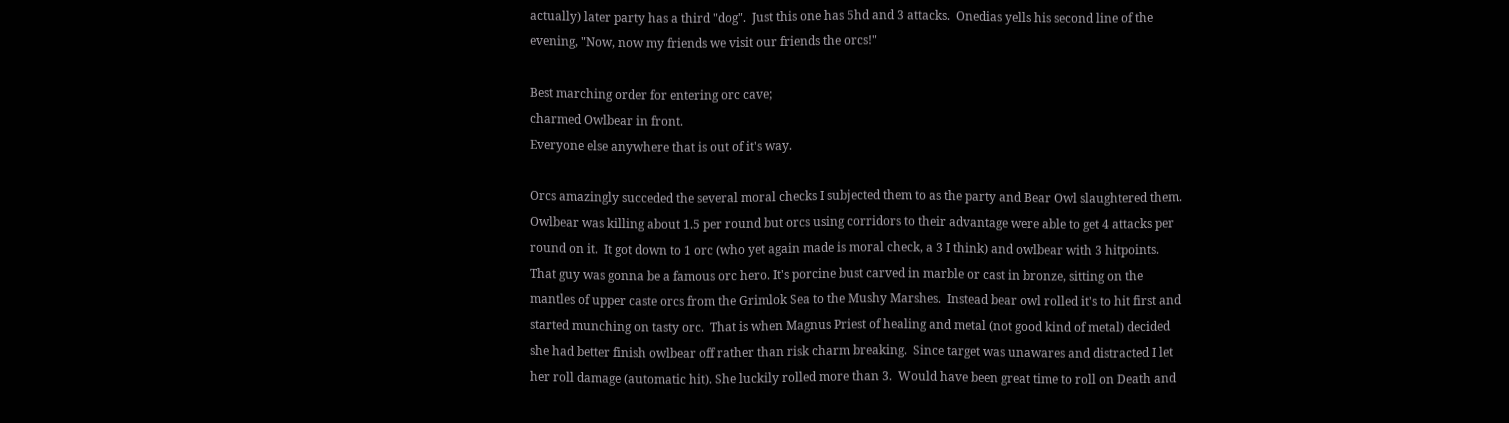actually) later party has a third "dog".  Just this one has 5hd and 3 attacks.  Onedias yells his second line of the evening, "Now, now my friends we visit our friends the orcs!"

Best marching order for entering orc cave;
charmed Owlbear in front.
Everyone else anywhere that is out of it's way.

Orcs amazingly succeded the several moral checks I subjected them to as the party and Bear Owl slaughtered them.  Owlbear was killing about 1.5 per round but orcs using corridors to their advantage were able to get 4 attacks per round on it.  It got down to 1 orc (who yet again made is moral check, a 3 I think) and owlbear with 3 hitpoints.  That guy was gonna be a famous orc hero. It's porcine bust carved in marble or cast in bronze, sitting on the mantles of upper caste orcs from the Grimlok Sea to the Mushy Marshes.  Instead bear owl rolled it's to hit first and started munching on tasty orc.  That is when Magnus Priest of healing and metal (not good kind of metal) decided she had better finish owlbear off rather than risk charm breaking.  Since target was unawares and distracted I let her roll damage (automatic hit). She luckily rolled more than 3.  Would have been great time to roll on Death and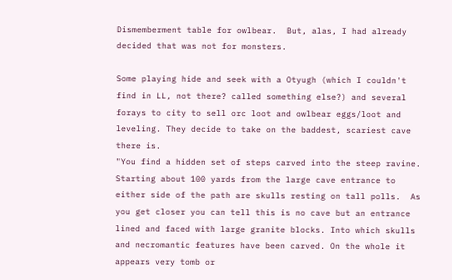Dismemberment table for owlbear.  But, alas, I had already decided that was not for monsters.

Some playing hide and seek with a Otyugh (which I couldn't find in LL, not there? called something else?) and several forays to city to sell orc loot and owlbear eggs/loot and leveling. They decide to take on the baddest, scariest cave there is.
"You find a hidden set of steps carved into the steep ravine.  Starting about 100 yards from the large cave entrance to either side of the path are skulls resting on tall polls.  As you get closer you can tell this is no cave but an entrance lined and faced with large granite blocks. Into which skulls and necromantic features have been carved. On the whole it appears very tomb or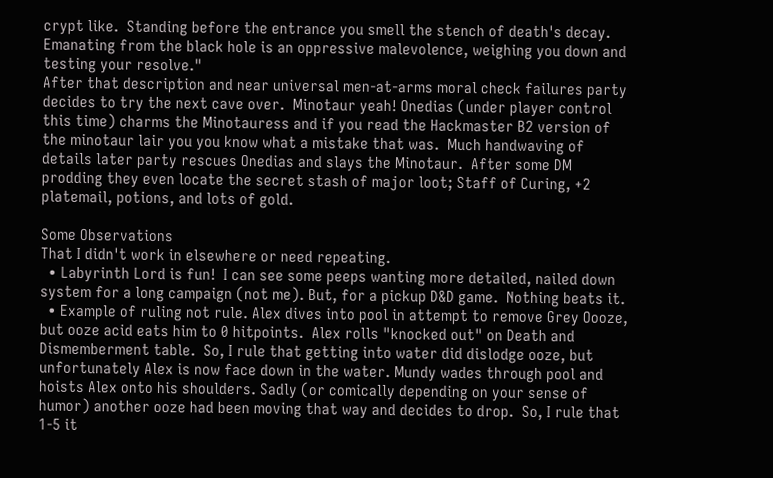crypt like.  Standing before the entrance you smell the stench of death's decay.  Emanating from the black hole is an oppressive malevolence, weighing you down and testing your resolve."
After that description and near universal men-at-arms moral check failures party decides to try the next cave over.  Minotaur yeah! Onedias (under player control this time) charms the Minotauress and if you read the Hackmaster B2 version of the minotaur lair you you know what a mistake that was.  Much handwaving of details later party rescues Onedias and slays the Minotaur.  After some DM prodding they even locate the secret stash of major loot; Staff of Curing, +2 platemail, potions, and lots of gold.

Some Observations
That I didn't work in elsewhere or need repeating.
  • Labyrinth Lord is fun!  I can see some peeps wanting more detailed, nailed down system for a long campaign (not me). But, for a pickup D&D game.  Nothing beats it.
  • Example of ruling not rule. Alex dives into pool in attempt to remove Grey Oooze, but ooze acid eats him to 0 hitpoints.  Alex rolls "knocked out" on Death and Dismemberment table.  So, I rule that getting into water did dislodge ooze, but unfortunately Alex is now face down in the water. Mundy wades through pool and hoists Alex onto his shoulders. Sadly (or comically depending on your sense of humor) another ooze had been moving that way and decides to drop.  So, I rule that 1-5 it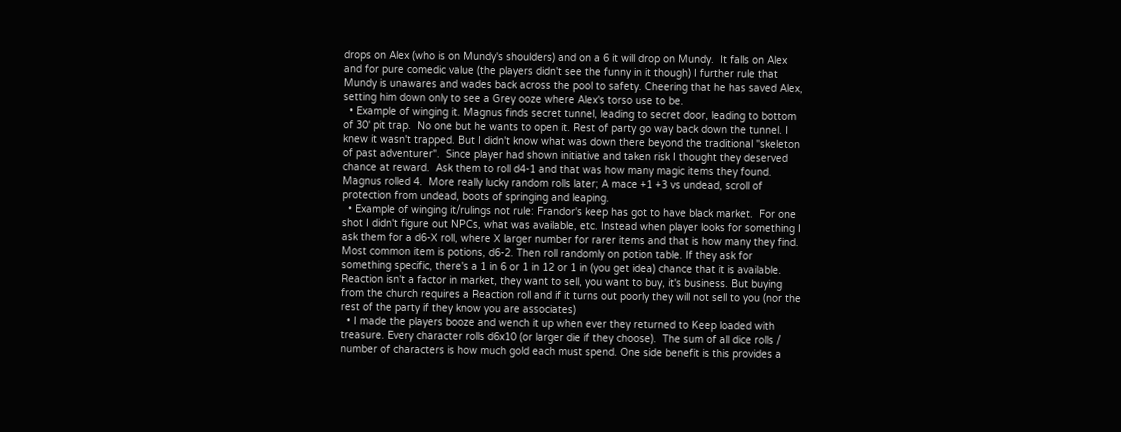drops on Alex (who is on Mundy's shoulders) and on a 6 it will drop on Mundy.  It falls on Alex and for pure comedic value (the players didn't see the funny in it though) I further rule that Mundy is unawares and wades back across the pool to safety. Cheering that he has saved Alex, setting him down only to see a Grey ooze where Alex's torso use to be.
  • Example of winging it. Magnus finds secret tunnel, leading to secret door, leading to bottom of 30' pit trap.  No one but he wants to open it. Rest of party go way back down the tunnel. I knew it wasn't trapped. But I didn't know what was down there beyond the traditional "skeleton of past adventurer".  Since player had shown initiative and taken risk I thought they deserved chance at reward.  Ask them to roll d4-1 and that was how many magic items they found.  Magnus rolled 4.  More really lucky random rolls later; A mace +1 +3 vs undead, scroll of protection from undead, boots of springing and leaping.
  • Example of winging it/rulings not rule: Frandor's keep has got to have black market.  For one shot I didn't figure out NPCs, what was available, etc. Instead when player looks for something I ask them for a d6-X roll, where X larger number for rarer items and that is how many they find. Most common item is potions, d6-2. Then roll randomly on potion table. If they ask for something specific, there's a 1 in 6 or 1 in 12 or 1 in (you get idea) chance that it is available.  Reaction isn't a factor in market, they want to sell, you want to buy, it's business. But buying from the church requires a Reaction roll and if it turns out poorly they will not sell to you (nor the rest of the party if they know you are associates)
  • I made the players booze and wench it up when ever they returned to Keep loaded with treasure. Every character rolls d6x10 (or larger die if they choose).  The sum of all dice rolls / number of characters is how much gold each must spend. One side benefit is this provides a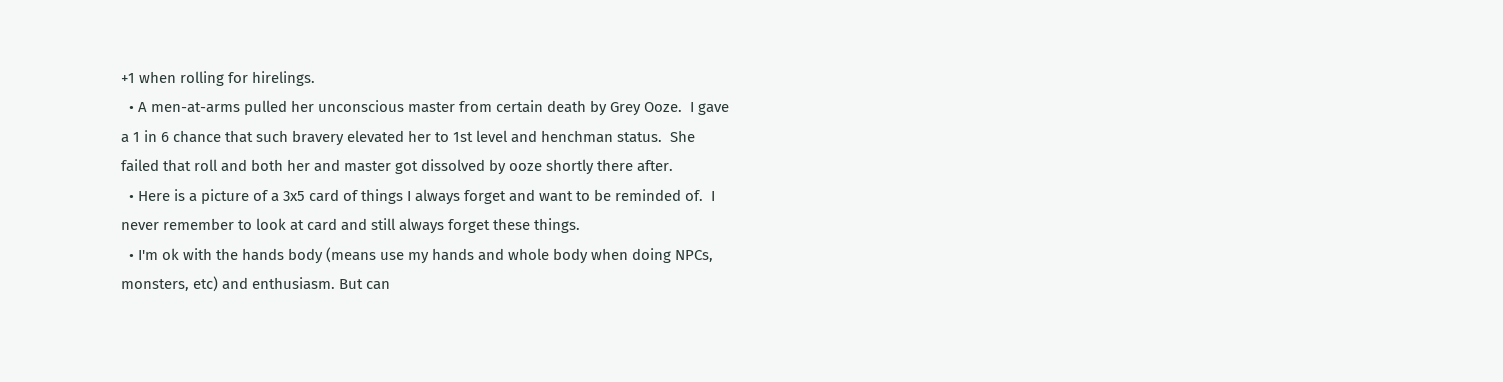+1 when rolling for hirelings.
  • A men-at-arms pulled her unconscious master from certain death by Grey Ooze.  I gave a 1 in 6 chance that such bravery elevated her to 1st level and henchman status.  She failed that roll and both her and master got dissolved by ooze shortly there after.
  • Here is a picture of a 3x5 card of things I always forget and want to be reminded of.  I never remember to look at card and still always forget these things.
  • I'm ok with the hands body (means use my hands and whole body when doing NPCs, monsters, etc) and enthusiasm. But can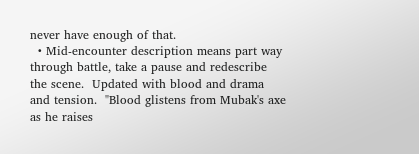never have enough of that.
  • Mid-encounter description means part way through battle, take a pause and redescribe the scene.  Updated with blood and drama and tension.  "Blood glistens from Mubak's axe as he raises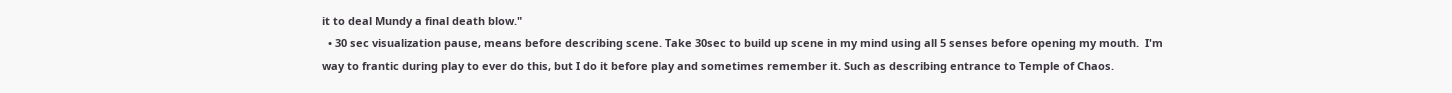it to deal Mundy a final death blow."
  • 30 sec visualization pause, means before describing scene. Take 30sec to build up scene in my mind using all 5 senses before opening my mouth.  I'm way to frantic during play to ever do this, but I do it before play and sometimes remember it. Such as describing entrance to Temple of Chaos.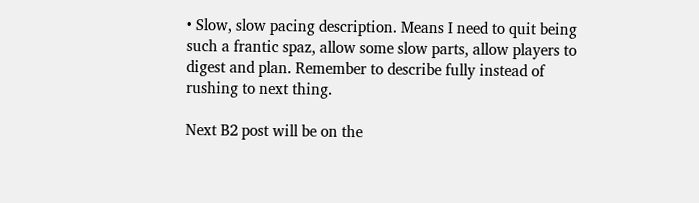• Slow, slow pacing description. Means I need to quit being such a frantic spaz, allow some slow parts, allow players to digest and plan. Remember to describe fully instead of rushing to next thing.

Next B2 post will be on the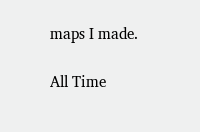maps I made.

All Time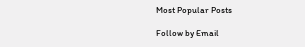Most Popular Posts

Follow by Email